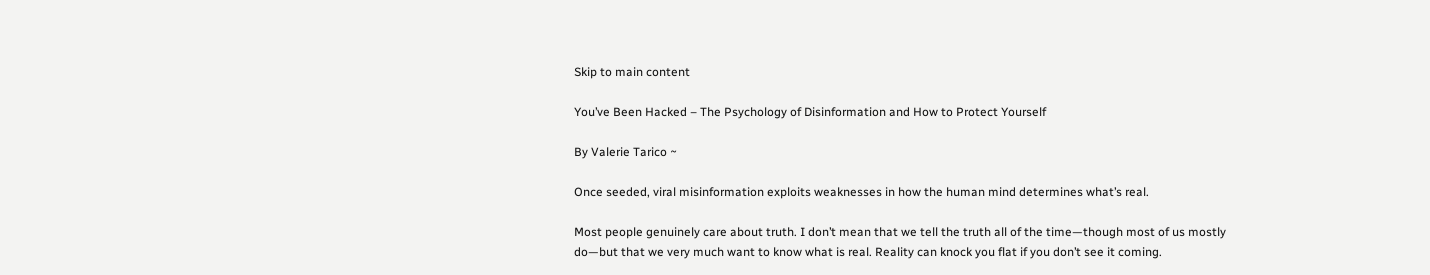Skip to main content

You’ve Been Hacked – The Psychology of Disinformation and How to Protect Yourself

By Valerie Tarico ~

Once seeded, viral misinformation exploits weaknesses in how the human mind determines what’s real.

Most people genuinely care about truth. I don’t mean that we tell the truth all of the time—though most of us mostly do—but that we very much want to know what is real. Reality can knock you flat if you don’t see it coming.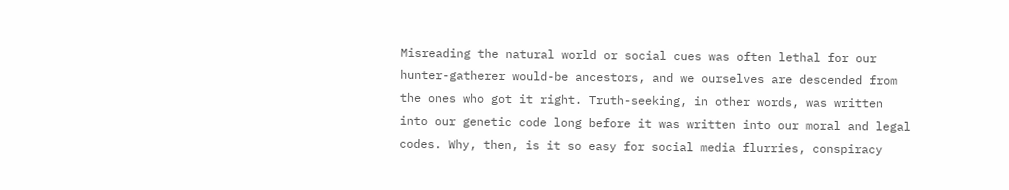Misreading the natural world or social cues was often lethal for our hunter-gatherer would-be ancestors, and we ourselves are descended from the ones who got it right. Truth-seeking, in other words, was written into our genetic code long before it was written into our moral and legal codes. Why, then, is it so easy for social media flurries, conspiracy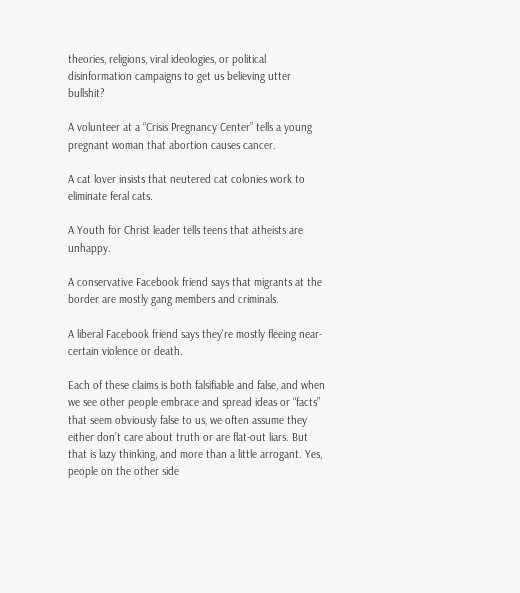theories, religions, viral ideologies, or political disinformation campaigns to get us believing utter bullshit?

A volunteer at a “Crisis Pregnancy Center” tells a young pregnant woman that abortion causes cancer.

A cat lover insists that neutered cat colonies work to eliminate feral cats.

A Youth for Christ leader tells teens that atheists are unhappy.

A conservative Facebook friend says that migrants at the border are mostly gang members and criminals.

A liberal Facebook friend says they’re mostly fleeing near-certain violence or death.

Each of these claims is both falsifiable and false, and when we see other people embrace and spread ideas or “facts” that seem obviously false to us, we often assume they either don’t care about truth or are flat-out liars. But that is lazy thinking, and more than a little arrogant. Yes, people on the other side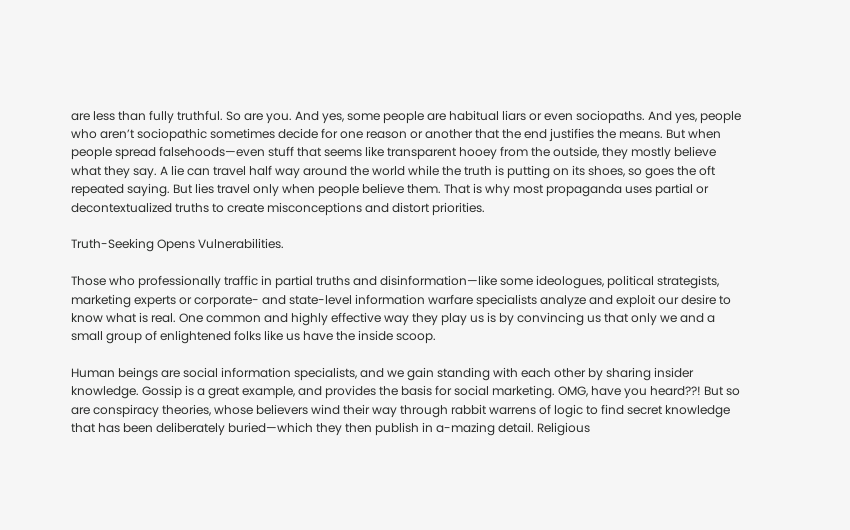are less than fully truthful. So are you. And yes, some people are habitual liars or even sociopaths. And yes, people who aren’t sociopathic sometimes decide for one reason or another that the end justifies the means. But when people spread falsehoods—even stuff that seems like transparent hooey from the outside, they mostly believe what they say. A lie can travel half way around the world while the truth is putting on its shoes, so goes the oft repeated saying. But lies travel only when people believe them. That is why most propaganda uses partial or decontextualized truths to create misconceptions and distort priorities.

Truth-Seeking Opens Vulnerabilities.

Those who professionally traffic in partial truths and disinformation—like some ideologues, political strategists, marketing experts or corporate- and state-level information warfare specialists analyze and exploit our desire to know what is real. One common and highly effective way they play us is by convincing us that only we and a small group of enlightened folks like us have the inside scoop.

Human beings are social information specialists, and we gain standing with each other by sharing insider knowledge. Gossip is a great example, and provides the basis for social marketing. OMG, have you heard??! But so are conspiracy theories, whose believers wind their way through rabbit warrens of logic to find secret knowledge that has been deliberately buried—which they then publish in a-mazing detail. Religious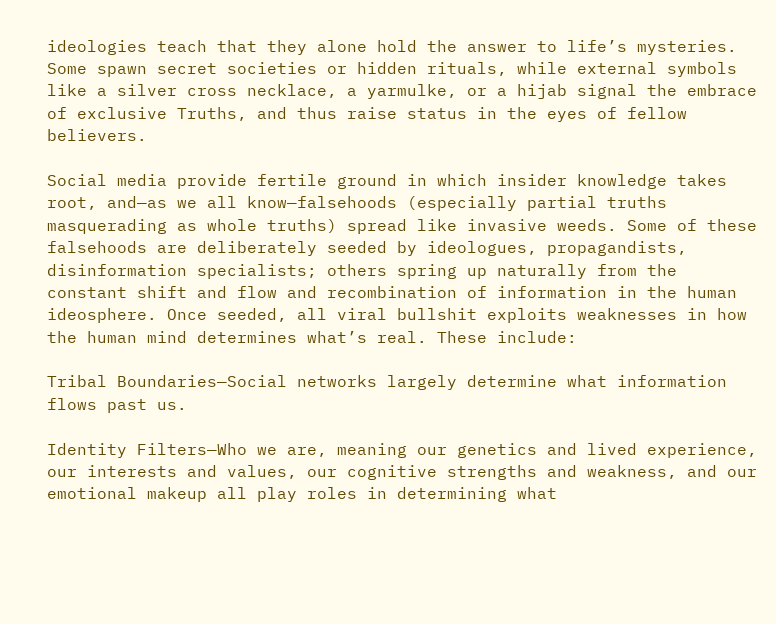ideologies teach that they alone hold the answer to life’s mysteries. Some spawn secret societies or hidden rituals, while external symbols like a silver cross necklace, a yarmulke, or a hijab signal the embrace of exclusive Truths, and thus raise status in the eyes of fellow believers.

Social media provide fertile ground in which insider knowledge takes root, and—as we all know—falsehoods (especially partial truths masquerading as whole truths) spread like invasive weeds. Some of these falsehoods are deliberately seeded by ideologues, propagandists, disinformation specialists; others spring up naturally from the constant shift and flow and recombination of information in the human ideosphere. Once seeded, all viral bullshit exploits weaknesses in how the human mind determines what’s real. These include:

Tribal Boundaries—Social networks largely determine what information flows past us.

Identity Filters—Who we are, meaning our genetics and lived experience, our interests and values, our cognitive strengths and weakness, and our emotional makeup all play roles in determining what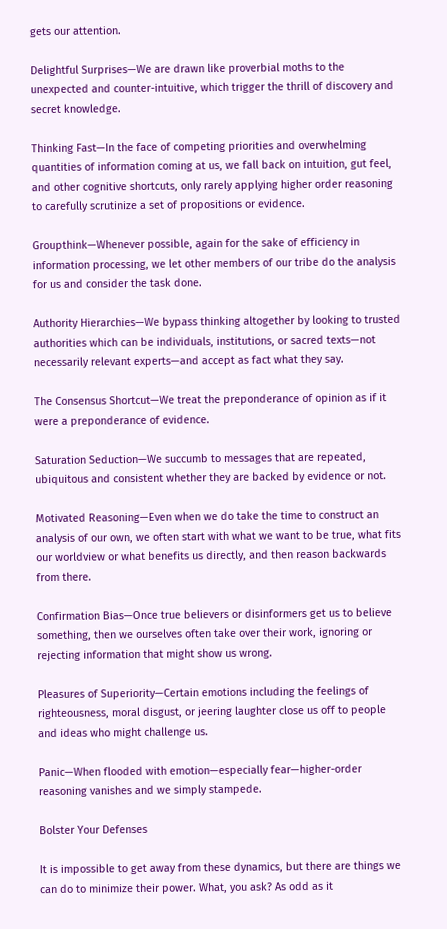gets our attention.

Delightful Surprises—We are drawn like proverbial moths to the unexpected and counter-intuitive, which trigger the thrill of discovery and secret knowledge.

Thinking Fast—In the face of competing priorities and overwhelming quantities of information coming at us, we fall back on intuition, gut feel, and other cognitive shortcuts, only rarely applying higher order reasoning to carefully scrutinize a set of propositions or evidence.

Groupthink—Whenever possible, again for the sake of efficiency in information processing, we let other members of our tribe do the analysis for us and consider the task done.

Authority Hierarchies—We bypass thinking altogether by looking to trusted authorities which can be individuals, institutions, or sacred texts—not necessarily relevant experts—and accept as fact what they say.

The Consensus Shortcut—We treat the preponderance of opinion as if it were a preponderance of evidence.

Saturation Seduction—We succumb to messages that are repeated, ubiquitous and consistent whether they are backed by evidence or not.

Motivated Reasoning—Even when we do take the time to construct an analysis of our own, we often start with what we want to be true, what fits our worldview or what benefits us directly, and then reason backwards from there.

Confirmation Bias—Once true believers or disinformers get us to believe something, then we ourselves often take over their work, ignoring or rejecting information that might show us wrong.

Pleasures of Superiority—Certain emotions including the feelings of righteousness, moral disgust, or jeering laughter close us off to people and ideas who might challenge us.

Panic—When flooded with emotion—especially fear—higher-order reasoning vanishes and we simply stampede.

Bolster Your Defenses

It is impossible to get away from these dynamics, but there are things we can do to minimize their power. What, you ask? As odd as it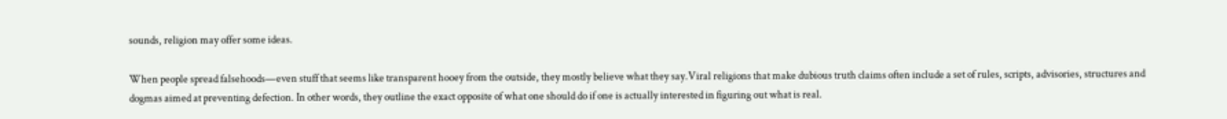sounds, religion may offer some ideas.

When people spread falsehoods—even stuff that seems like transparent hooey from the outside, they mostly believe what they say.Viral religions that make dubious truth claims often include a set of rules, scripts, advisories, structures and dogmas aimed at preventing defection. In other words, they outline the exact opposite of what one should do if one is actually interested in figuring out what is real.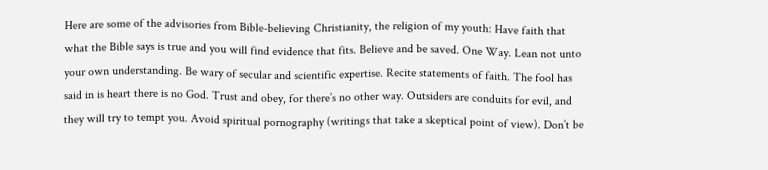Here are some of the advisories from Bible-believing Christianity, the religion of my youth: Have faith that what the Bible says is true and you will find evidence that fits. Believe and be saved. One Way. Lean not unto your own understanding. Be wary of secular and scientific expertise. Recite statements of faith. The fool has said in is heart there is no God. Trust and obey, for there’s no other way. Outsiders are conduits for evil, and they will try to tempt you. Avoid spiritual pornography (writings that take a skeptical point of view). Don’t be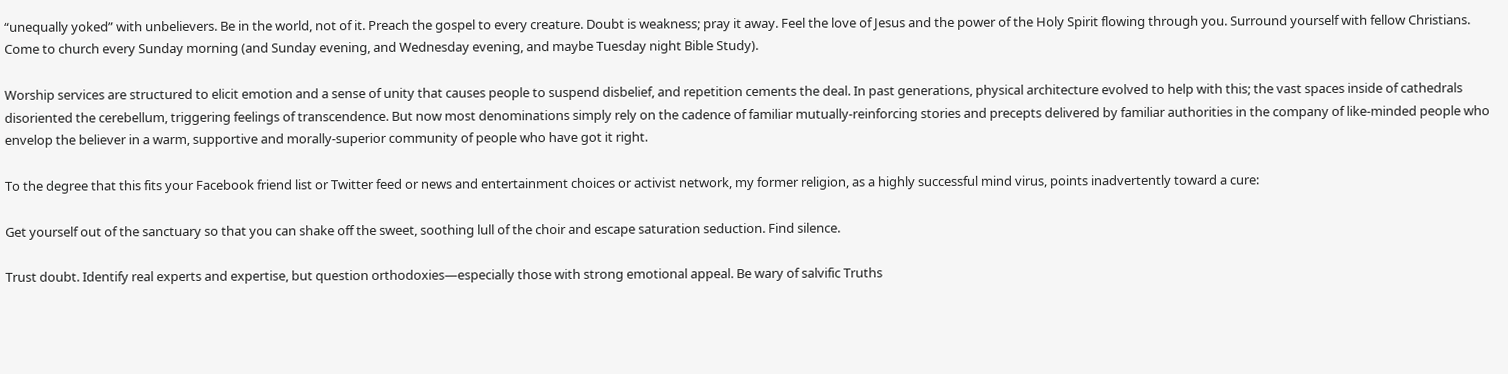“unequally yoked” with unbelievers. Be in the world, not of it. Preach the gospel to every creature. Doubt is weakness; pray it away. Feel the love of Jesus and the power of the Holy Spirit flowing through you. Surround yourself with fellow Christians. Come to church every Sunday morning (and Sunday evening, and Wednesday evening, and maybe Tuesday night Bible Study).

Worship services are structured to elicit emotion and a sense of unity that causes people to suspend disbelief, and repetition cements the deal. In past generations, physical architecture evolved to help with this; the vast spaces inside of cathedrals disoriented the cerebellum, triggering feelings of transcendence. But now most denominations simply rely on the cadence of familiar mutually-reinforcing stories and precepts delivered by familiar authorities in the company of like-minded people who envelop the believer in a warm, supportive and morally-superior community of people who have got it right.

To the degree that this fits your Facebook friend list or Twitter feed or news and entertainment choices or activist network, my former religion, as a highly successful mind virus, points inadvertently toward a cure:

Get yourself out of the sanctuary so that you can shake off the sweet, soothing lull of the choir and escape saturation seduction. Find silence.

Trust doubt. Identify real experts and expertise, but question orthodoxies—especially those with strong emotional appeal. Be wary of salvific Truths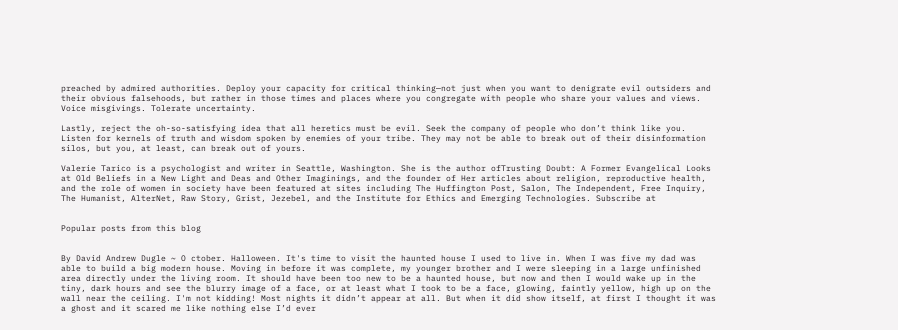preached by admired authorities. Deploy your capacity for critical thinking—not just when you want to denigrate evil outsiders and their obvious falsehoods, but rather in those times and places where you congregate with people who share your values and views. Voice misgivings. Tolerate uncertainty.

Lastly, reject the oh-so-satisfying idea that all heretics must be evil. Seek the company of people who don’t think like you. Listen for kernels of truth and wisdom spoken by enemies of your tribe. They may not be able to break out of their disinformation silos, but you, at least, can break out of yours.

Valerie Tarico is a psychologist and writer in Seattle, Washington. She is the author ofTrusting Doubt: A Former Evangelical Looks at Old Beliefs in a New Light and Deas and Other Imaginings, and the founder of Her articles about religion, reproductive health, and the role of women in society have been featured at sites including The Huffington Post, Salon, The Independent, Free Inquiry, The Humanist, AlterNet, Raw Story, Grist, Jezebel, and the Institute for Ethics and Emerging Technologies. Subscribe at


Popular posts from this blog


By David Andrew Dugle ~ O ctober. Halloween. It's time to visit the haunted house I used to live in. When I was five my dad was able to build a big modern house. Moving in before it was complete, my younger brother and I were sleeping in a large unfinished area directly under the living room. It should have been too new to be a haunted house, but now and then I would wake up in the tiny, dark hours and see the blurry image of a face, or at least what I took to be a face, glowing, faintly yellow, high up on the wall near the ceiling. I'm not kidding! Most nights it didn’t appear at all. But when it did show itself, at first I thought it was a ghost and it scared me like nothing else I’d ever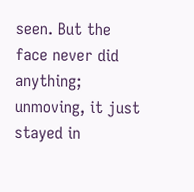seen. But the face never did anything; unmoving, it just stayed in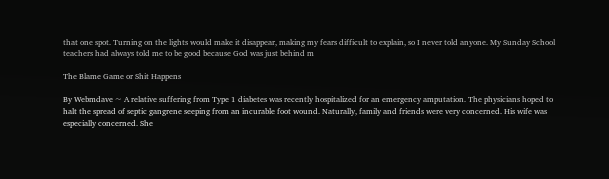that one spot. Turning on the lights would make it disappear, making my fears difficult to explain, so I never told anyone. My Sunday School teachers had always told me to be good because God was just behind m

The Blame Game or Shit Happens

By Webmdave ~ A relative suffering from Type 1 diabetes was recently hospitalized for an emergency amputation. The physicians hoped to halt the spread of septic gangrene seeping from an incurable foot wound. Naturally, family and friends were very concerned. His wife was especially concerned. She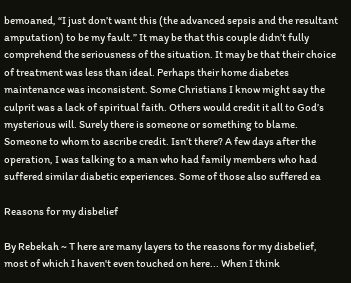bemoaned, “I just don’t want this (the advanced sepsis and the resultant amputation) to be my fault.” It may be that this couple didn’t fully comprehend the seriousness of the situation. It may be that their choice of treatment was less than ideal. Perhaps their home diabetes maintenance was inconsistent. Some Christians I know might say the culprit was a lack of spiritual faith. Others would credit it all to God’s mysterious will. Surely there is someone or something to blame. Someone to whom to ascribe credit. Isn’t there? A few days after the operation, I was talking to a man who had family members who had suffered similar diabetic experiences. Some of those also suffered ea

Reasons for my disbelief

By Rebekah ~ T here are many layers to the reasons for my disbelief, most of which I haven't even touched on here... When I think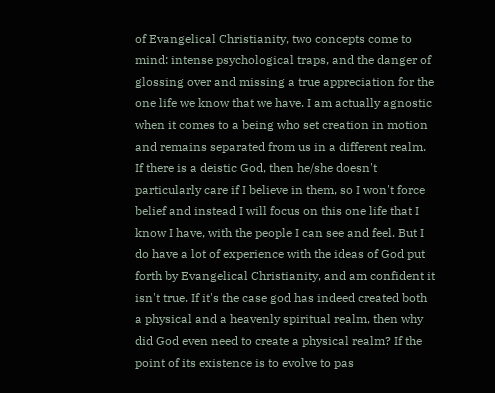of Evangelical Christianity, two concepts come to mind: intense psychological traps, and the danger of glossing over and missing a true appreciation for the one life we know that we have. I am actually agnostic when it comes to a being who set creation in motion and remains separated from us in a different realm. If there is a deistic God, then he/she doesn't particularly care if I believe in them, so I won't force belief and instead I will focus on this one life that I know I have, with the people I can see and feel. But I do have a lot of experience with the ideas of God put forth by Evangelical Christianity, and am confident it isn't true. If it's the case god has indeed created both a physical and a heavenly spiritual realm, then why did God even need to create a physical realm? If the point of its existence is to evolve to pas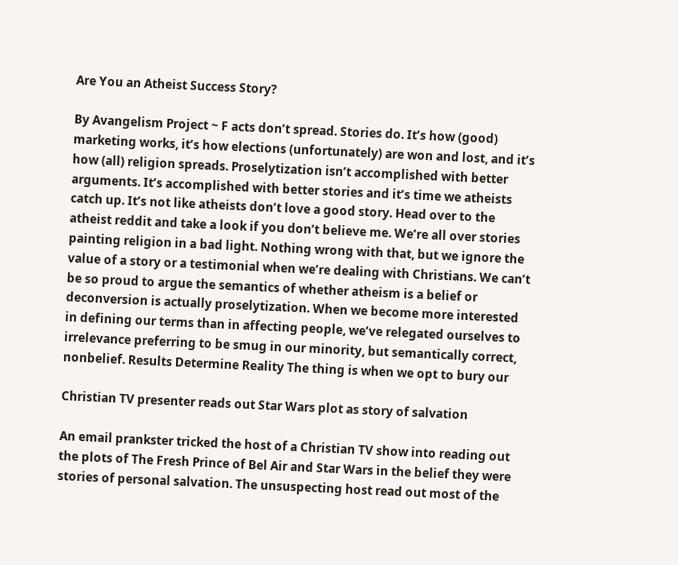Are You an Atheist Success Story?

By Avangelism Project ~ F acts don’t spread. Stories do. It’s how (good) marketing works, it’s how elections (unfortunately) are won and lost, and it’s how (all) religion spreads. Proselytization isn’t accomplished with better arguments. It’s accomplished with better stories and it’s time we atheists catch up. It’s not like atheists don’t love a good story. Head over to the atheist reddit and take a look if you don’t believe me. We’re all over stories painting religion in a bad light. Nothing wrong with that, but we ignore the value of a story or a testimonial when we’re dealing with Christians. We can’t be so proud to argue the semantics of whether atheism is a belief or deconversion is actually proselytization. When we become more interested in defining our terms than in affecting people, we’ve relegated ourselves to irrelevance preferring to be smug in our minority, but semantically correct, nonbelief. Results Determine Reality The thing is when we opt to bury our

Christian TV presenter reads out Star Wars plot as story of salvation

An email prankster tricked the host of a Christian TV show into reading out the plots of The Fresh Prince of Bel Air and Star Wars in the belief they were stories of personal salvation. The unsuspecting host read out most of the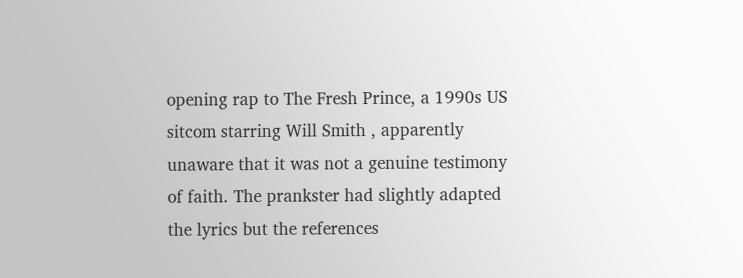opening rap to The Fresh Prince, a 1990s US sitcom starring Will Smith , apparently unaware that it was not a genuine testimony of faith. The prankster had slightly adapted the lyrics but the references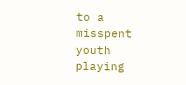to a misspent youth playing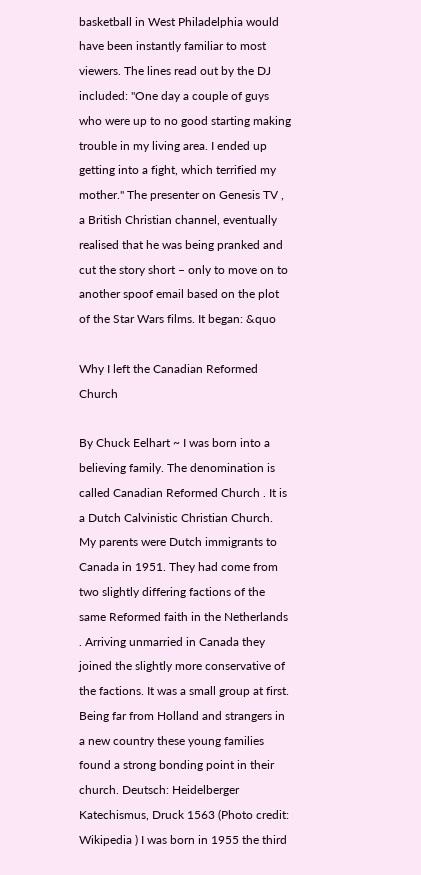basketball in West Philadelphia would have been instantly familiar to most viewers. The lines read out by the DJ included: "One day a couple of guys who were up to no good starting making trouble in my living area. I ended up getting into a fight, which terrified my mother." The presenter on Genesis TV , a British Christian channel, eventually realised that he was being pranked and cut the story short – only to move on to another spoof email based on the plot of the Star Wars films. It began: &quo

Why I left the Canadian Reformed Church

By Chuck Eelhart ~ I was born into a believing family. The denomination is called Canadian Reformed Church . It is a Dutch Calvinistic Christian Church. My parents were Dutch immigrants to Canada in 1951. They had come from two slightly differing factions of the same Reformed faith in the Netherlands . Arriving unmarried in Canada they joined the slightly more conservative of the factions. It was a small group at first. Being far from Holland and strangers in a new country these young families found a strong bonding point in their church. Deutsch: Heidelberger Katechismus, Druck 1563 (Photo credit: Wikipedia ) I was born in 1955 the third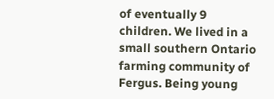of eventually 9 children. We lived in a small southern Ontario farming community of Fergus. Being young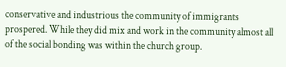conservative and industrious the community of immigrants prospered. While they did mix and work in the community almost all of the social bonding was within the church group.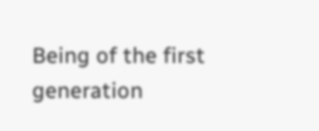Being of the first generation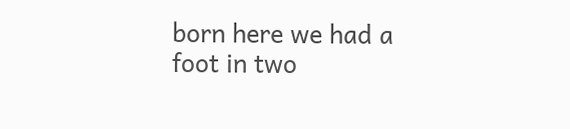born here we had a foot in two